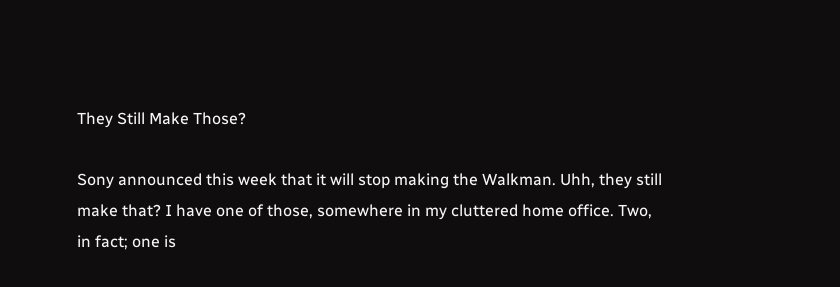They Still Make Those?

Sony announced this week that it will stop making the Walkman. Uhh, they still make that? I have one of those, somewhere in my cluttered home office. Two, in fact; one is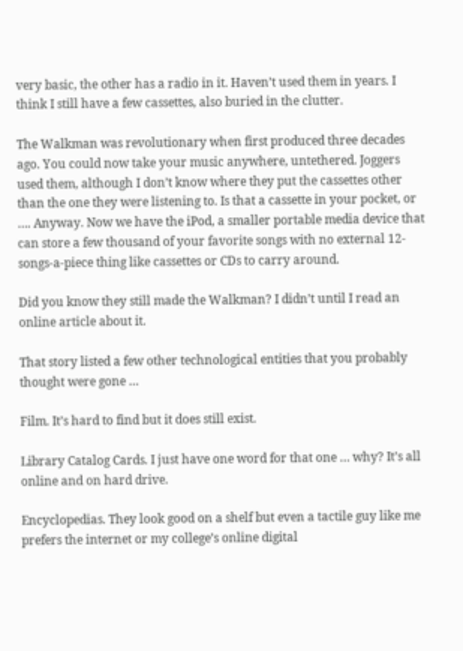very basic, the other has a radio in it. Haven’t used them in years. I think I still have a few cassettes, also buried in the clutter.

The Walkman was revolutionary when first produced three decades ago. You could now take your music anywhere, untethered. Joggers used them, although I don’t know where they put the cassettes other than the one they were listening to. Is that a cassette in your pocket, or …. Anyway. Now we have the iPod, a smaller portable media device that can store a few thousand of your favorite songs with no external 12-songs-a-piece thing like cassettes or CDs to carry around.

Did you know they still made the Walkman? I didn’t until I read an online article about it.

That story listed a few other technological entities that you probably thought were gone …

Film. It’s hard to find but it does still exist.

Library Catalog Cards. I just have one word for that one … why? It’s all online and on hard drive.

Encyclopedias. They look good on a shelf but even a tactile guy like me prefers the internet or my college’s online digital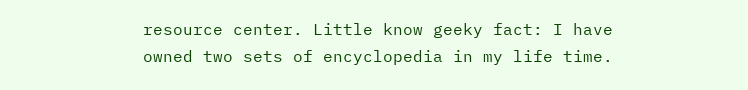resource center. Little know geeky fact: I have owned two sets of encyclopedia in my life time.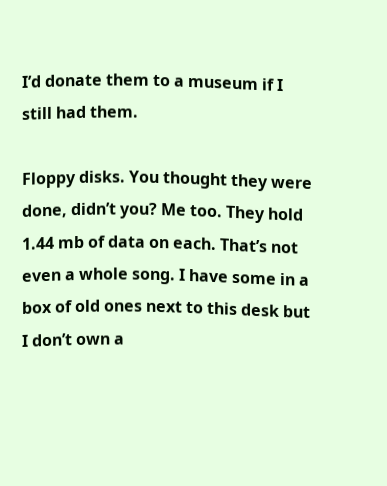I’d donate them to a museum if I still had them.

Floppy disks. You thought they were done, didn’t you? Me too. They hold 1.44 mb of data on each. That’s not even a whole song. I have some in a box of old ones next to this desk but I don’t own a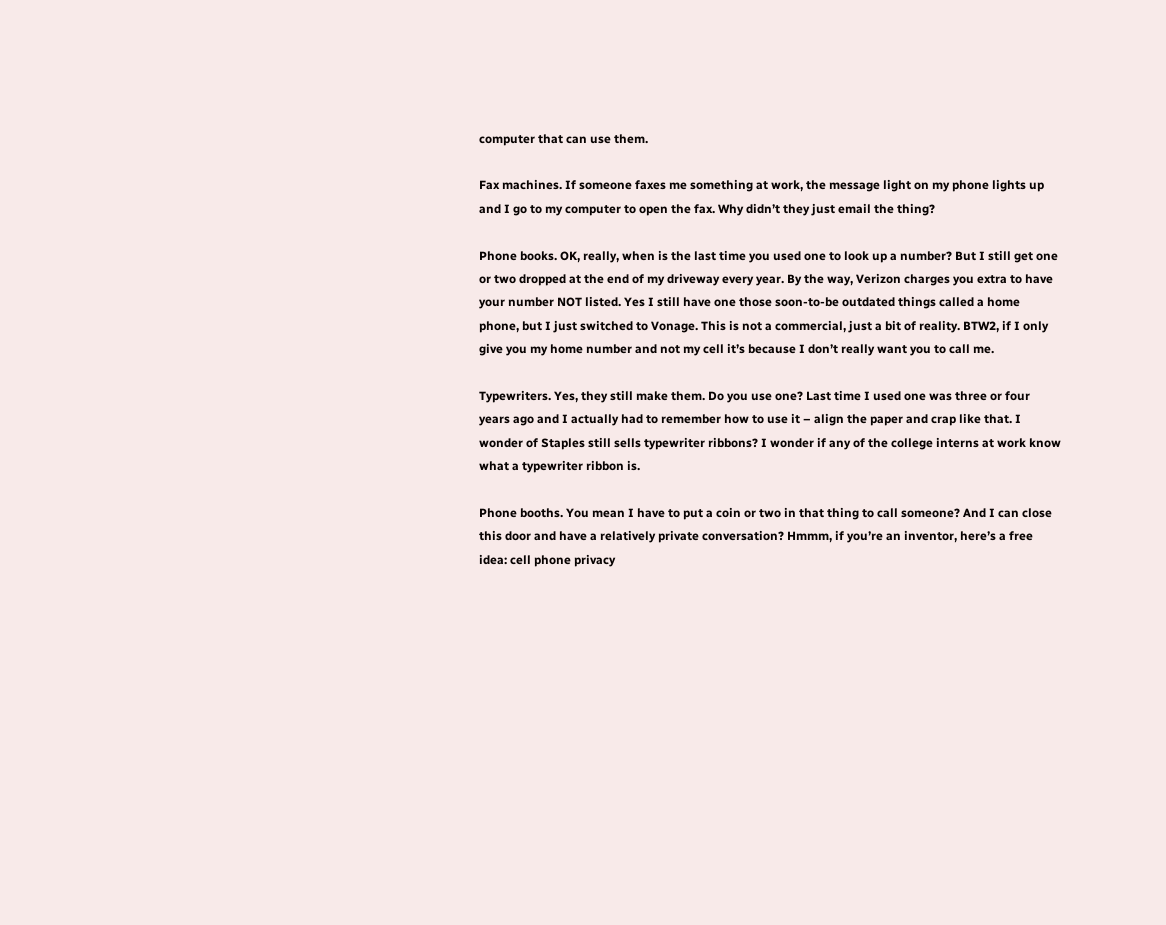computer that can use them.

Fax machines. If someone faxes me something at work, the message light on my phone lights up and I go to my computer to open the fax. Why didn’t they just email the thing?

Phone books. OK, really, when is the last time you used one to look up a number? But I still get one or two dropped at the end of my driveway every year. By the way, Verizon charges you extra to have your number NOT listed. Yes I still have one those soon-to-be outdated things called a home phone, but I just switched to Vonage. This is not a commercial, just a bit of reality. BTW2, if I only give you my home number and not my cell it’s because I don’t really want you to call me.

Typewriters. Yes, they still make them. Do you use one? Last time I used one was three or four years ago and I actually had to remember how to use it – align the paper and crap like that. I wonder of Staples still sells typewriter ribbons? I wonder if any of the college interns at work know what a typewriter ribbon is.

Phone booths. You mean I have to put a coin or two in that thing to call someone? And I can close this door and have a relatively private conversation? Hmmm, if you’re an inventor, here’s a free idea: cell phone privacy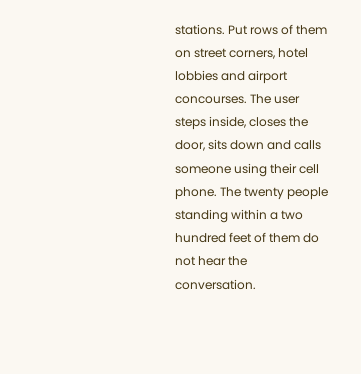stations. Put rows of them on street corners, hotel lobbies and airport concourses. The user steps inside, closes the door, sits down and calls someone using their cell phone. The twenty people standing within a two hundred feet of them do not hear the conversation.